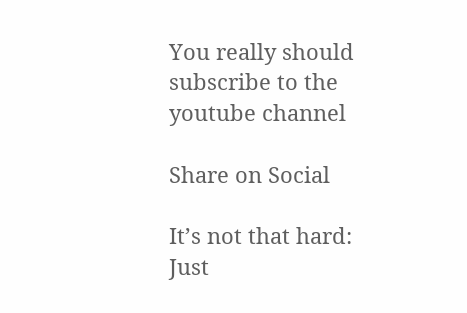You really should subscribe to the youtube channel

Share on Social

It’s not that hard: Just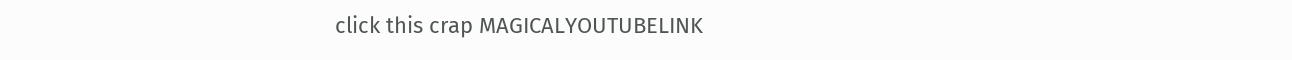click this crap MAGICALYOUTUBELINK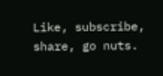Like, subscribe, share, go nuts.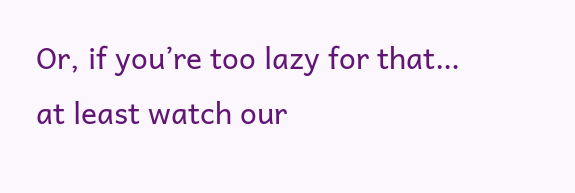Or, if you’re too lazy for that… at least watch our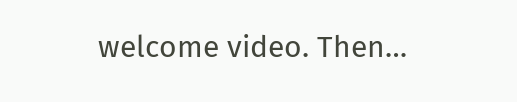welcome video. Then…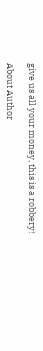give us all your money, this is a robbery!

About Author